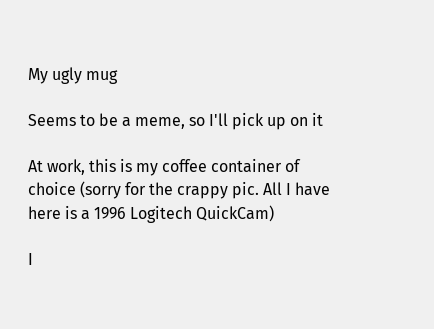My ugly mug

Seems to be a meme, so I'll pick up on it

At work, this is my coffee container of choice (sorry for the crappy pic. All I have here is a 1996 Logitech QuickCam)

I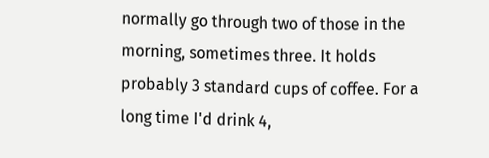normally go through two of those in the morning, sometimes three. It holds probably 3 standard cups of coffee. For a long time I'd drink 4,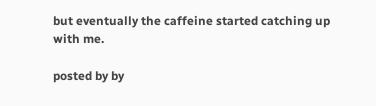but eventually the caffeine started catching up with me.

posted by by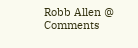Robb Allen @
Comments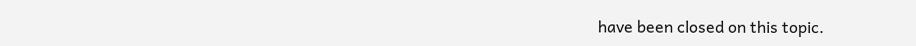have been closed on this topic.